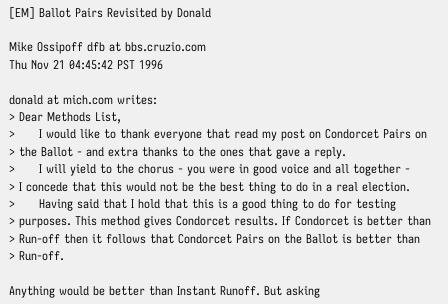[EM] Ballot Pairs Revisited by Donald

Mike Ossipoff dfb at bbs.cruzio.com
Thu Nov 21 04:45:42 PST 1996

donald at mich.com writes:
> Dear Methods List,
>      I would like to thank everyone that read my post on Condorcet Pairs on
> the Ballot - and extra thanks to the ones that gave a reply.
>      I will yield to the chorus - you were in good voice and all together -
> I concede that this would not be the best thing to do in a real election.
>      Having said that I hold that this is a good thing to do for testing
> purposes. This method gives Condorcet results. If Condorcet is better than
> Run-off then it follows that Condorcet Pairs on the Ballot is better than
> Run-off.

Anything would be better than Instant Runoff. But asking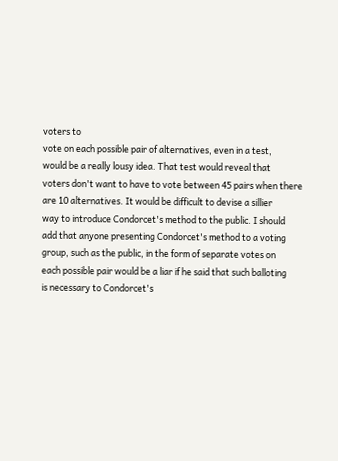voters to
vote on each possible pair of alternatives, even in a test,
would be a really lousy idea. That test would reveal that
voters don't want to have to vote between 45 pairs when there
are 10 alternatives. It would be difficult to devise a sillier
way to introduce Condorcet's method to the public. I should
add that anyone presenting Condorcet's method to a voting
group, such as the public, in the form of separate votes on
each possible pair would be a liar if he said that such balloting
is necessary to Condorcet's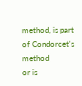method, is part of Condorcet's method
or is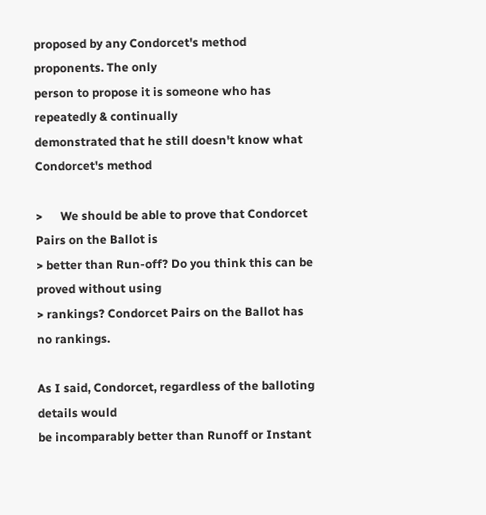proposed by any Condorcet's method proponents. The only
person to propose it is someone who has repeatedly & continually
demonstrated that he still doesn't know what Condorcet's method

>      We should be able to prove that Condorcet Pairs on the Ballot is
> better than Run-off? Do you think this can be proved without using
> rankings? Condorcet Pairs on the Ballot has no rankings.

As I said, Condorcet, regardless of the balloting details would
be incomparably better than Runoff or Instant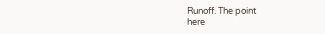Runoff. The point
here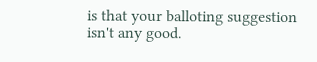is that your balloting suggestion isn't any good.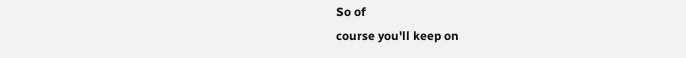So of
course you'll keep on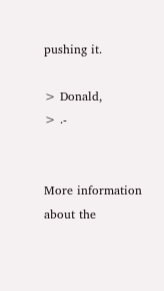pushing it.

> Donald,
> .-


More information about the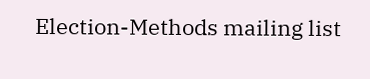Election-Methods mailing list